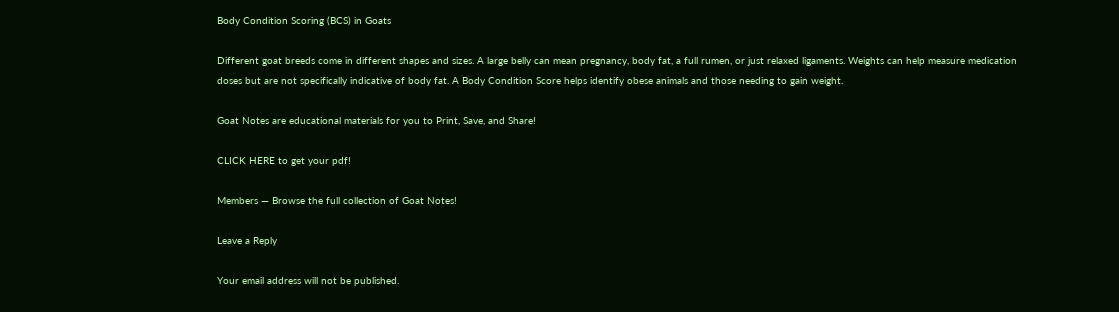Body Condition Scoring (BCS) in Goats

Different goat breeds come in different shapes and sizes. A large belly can mean pregnancy, body fat, a full rumen, or just relaxed ligaments. Weights can help measure medication doses but are not specifically indicative of body fat. A Body Condition Score helps identify obese animals and those needing to gain weight.

Goat Notes are educational materials for you to Print, Save, and Share!

CLICK HERE to get your pdf!

Members — Browse the full collection of Goat Notes!

Leave a Reply

Your email address will not be published.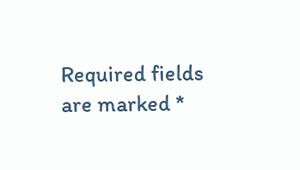Required fields are marked *